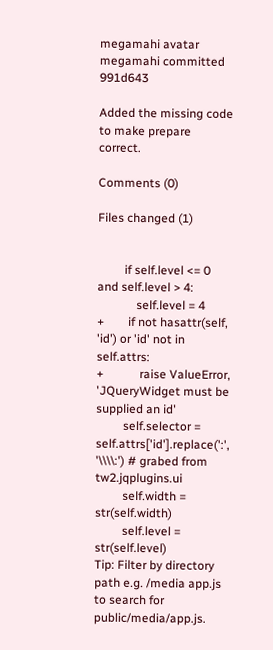megamahi avatar megamahi committed 991d643

Added the missing code to make prepare correct.

Comments (0)

Files changed (1)


         if self.level <= 0 and self.level > 4:
             self.level = 4
+        if not hasattr(self, 'id') or 'id' not in self.attrs:
+            raise ValueError, 'JQueryWidget must be supplied an id'
         self.selector = self.attrs['id'].replace(':', '\\\\:') # grabed from tw2.jqplugins.ui
         self.width = str(self.width)
         self.level = str(self.level)
Tip: Filter by directory path e.g. /media app.js to search for public/media/app.js.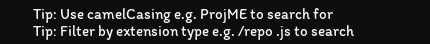Tip: Use camelCasing e.g. ProjME to search for
Tip: Filter by extension type e.g. /repo .js to search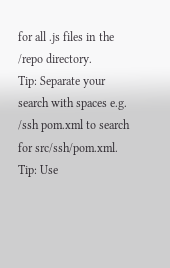for all .js files in the /repo directory.
Tip: Separate your search with spaces e.g. /ssh pom.xml to search for src/ssh/pom.xml.
Tip: Use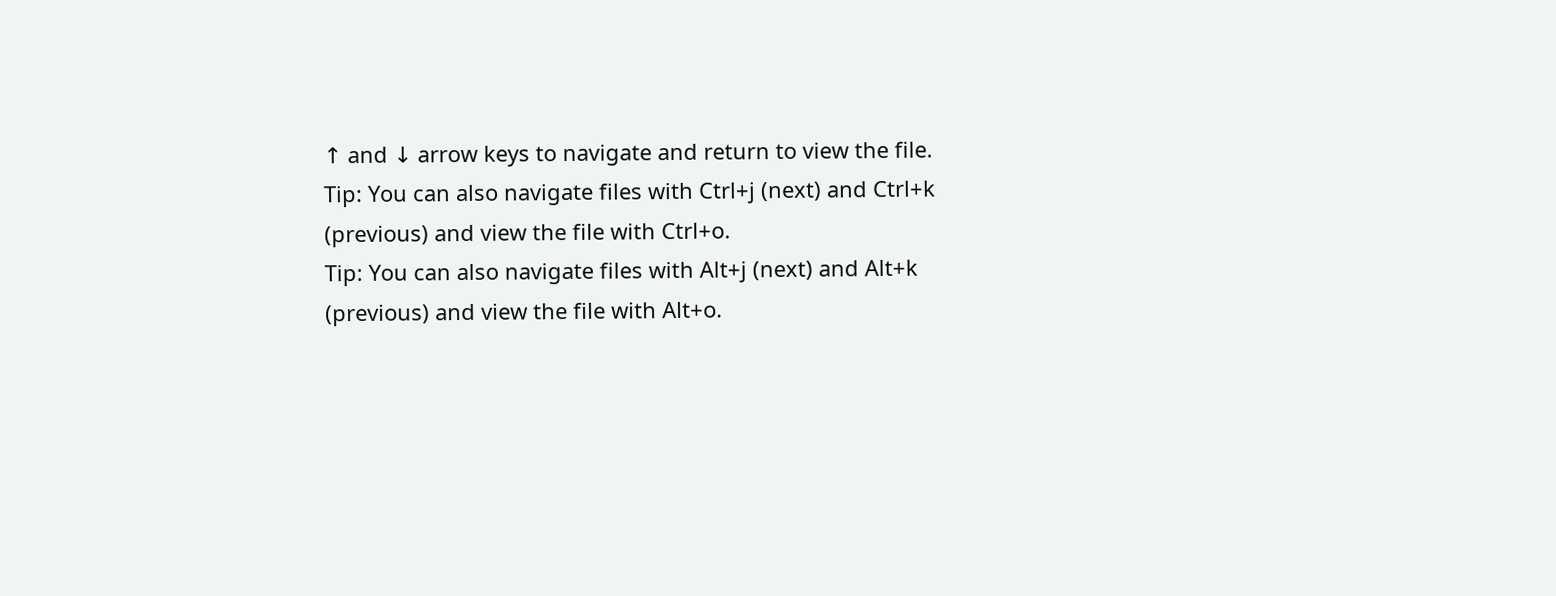↑ and ↓ arrow keys to navigate and return to view the file.
Tip: You can also navigate files with Ctrl+j (next) and Ctrl+k (previous) and view the file with Ctrl+o.
Tip: You can also navigate files with Alt+j (next) and Alt+k (previous) and view the file with Alt+o.